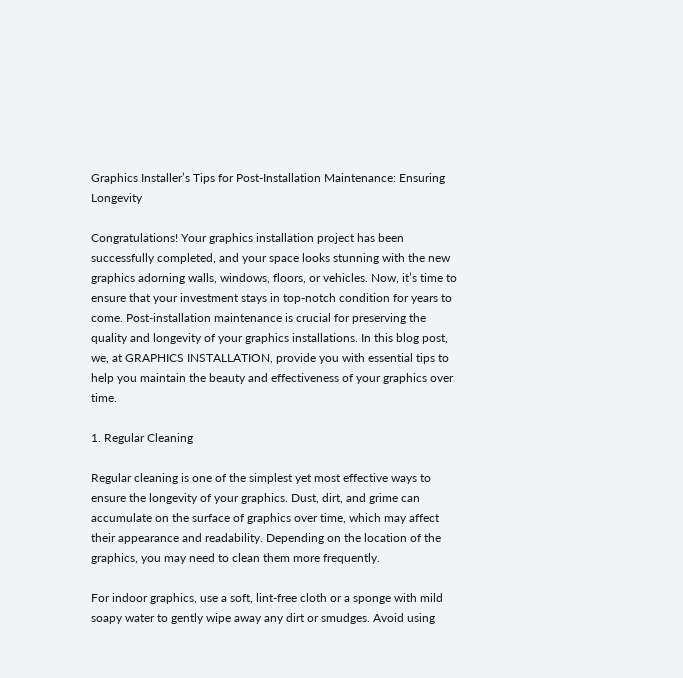Graphics Installer’s Tips for Post-Installation Maintenance: Ensuring Longevity

Congratulations! Your graphics installation project has been successfully completed, and your space looks stunning with the new graphics adorning walls, windows, floors, or vehicles. Now, it’s time to ensure that your investment stays in top-notch condition for years to come. Post-installation maintenance is crucial for preserving the quality and longevity of your graphics installations. In this blog post, we, at GRAPHICS INSTALLATION, provide you with essential tips to help you maintain the beauty and effectiveness of your graphics over time.

1. Regular Cleaning

Regular cleaning is one of the simplest yet most effective ways to ensure the longevity of your graphics. Dust, dirt, and grime can accumulate on the surface of graphics over time, which may affect their appearance and readability. Depending on the location of the graphics, you may need to clean them more frequently.

For indoor graphics, use a soft, lint-free cloth or a sponge with mild soapy water to gently wipe away any dirt or smudges. Avoid using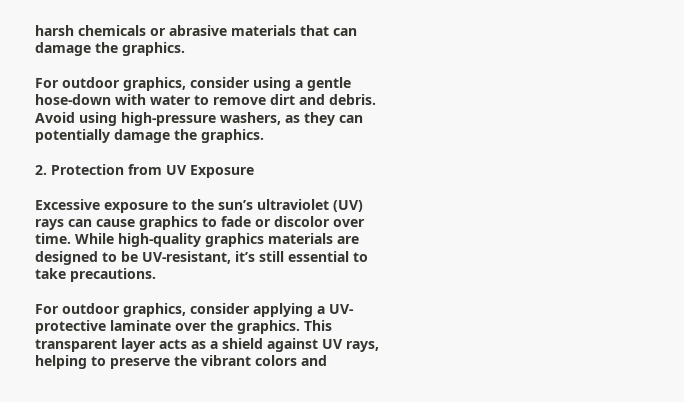harsh chemicals or abrasive materials that can damage the graphics.

For outdoor graphics, consider using a gentle hose-down with water to remove dirt and debris. Avoid using high-pressure washers, as they can potentially damage the graphics.

2. Protection from UV Exposure

Excessive exposure to the sun’s ultraviolet (UV) rays can cause graphics to fade or discolor over time. While high-quality graphics materials are designed to be UV-resistant, it’s still essential to take precautions.

For outdoor graphics, consider applying a UV-protective laminate over the graphics. This transparent layer acts as a shield against UV rays, helping to preserve the vibrant colors and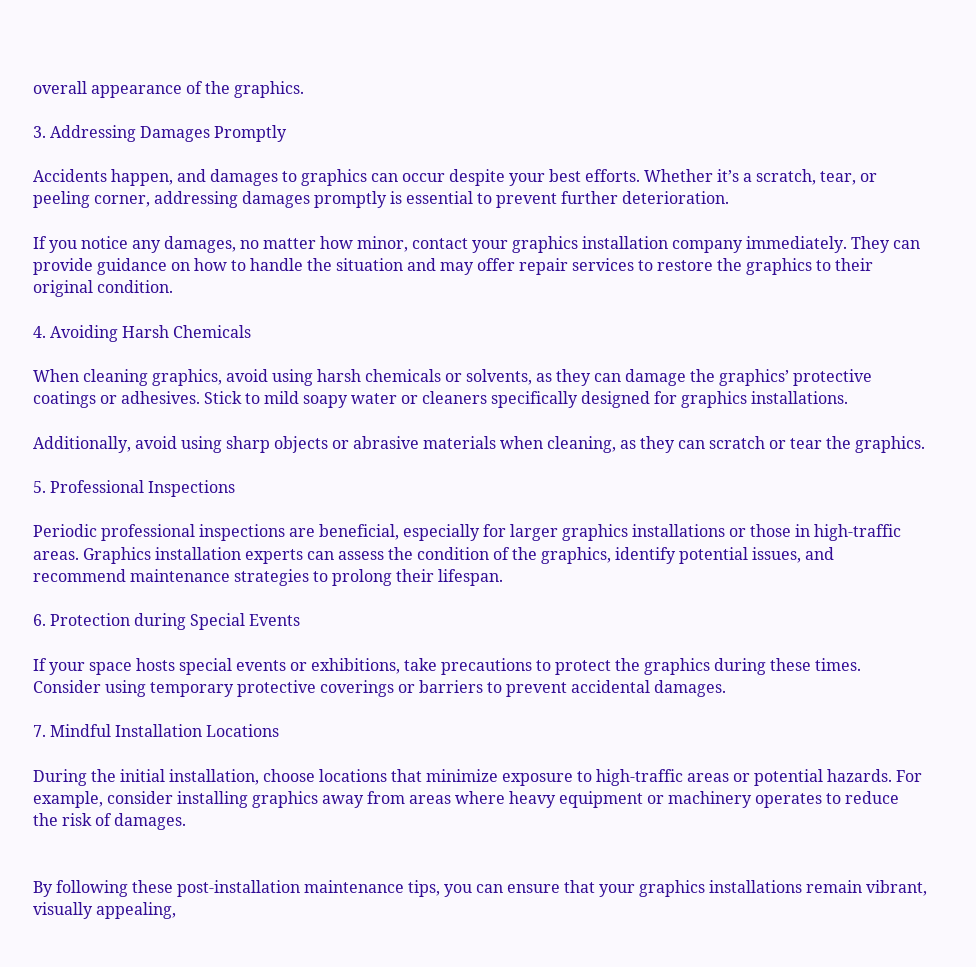overall appearance of the graphics.

3. Addressing Damages Promptly

Accidents happen, and damages to graphics can occur despite your best efforts. Whether it’s a scratch, tear, or peeling corner, addressing damages promptly is essential to prevent further deterioration.

If you notice any damages, no matter how minor, contact your graphics installation company immediately. They can provide guidance on how to handle the situation and may offer repair services to restore the graphics to their original condition.

4. Avoiding Harsh Chemicals

When cleaning graphics, avoid using harsh chemicals or solvents, as they can damage the graphics’ protective coatings or adhesives. Stick to mild soapy water or cleaners specifically designed for graphics installations.

Additionally, avoid using sharp objects or abrasive materials when cleaning, as they can scratch or tear the graphics.

5. Professional Inspections

Periodic professional inspections are beneficial, especially for larger graphics installations or those in high-traffic areas. Graphics installation experts can assess the condition of the graphics, identify potential issues, and recommend maintenance strategies to prolong their lifespan.

6. Protection during Special Events

If your space hosts special events or exhibitions, take precautions to protect the graphics during these times. Consider using temporary protective coverings or barriers to prevent accidental damages.

7. Mindful Installation Locations

During the initial installation, choose locations that minimize exposure to high-traffic areas or potential hazards. For example, consider installing graphics away from areas where heavy equipment or machinery operates to reduce the risk of damages.


By following these post-installation maintenance tips, you can ensure that your graphics installations remain vibrant, visually appealing,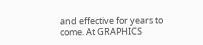and effective for years to come. At GRAPHICS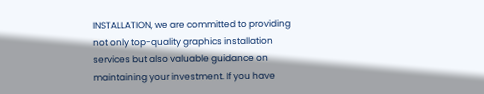INSTALLATION, we are committed to providing not only top-quality graphics installation services but also valuable guidance on maintaining your investment. If you have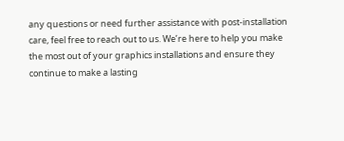any questions or need further assistance with post-installation care, feel free to reach out to us. We’re here to help you make the most out of your graphics installations and ensure they continue to make a lasting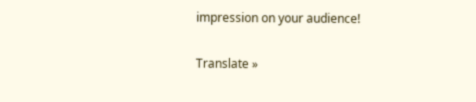impression on your audience!

Translate »